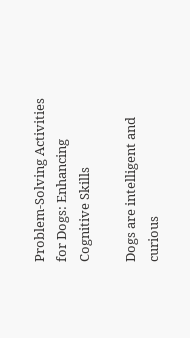Problem-Solving Activities for Dogs: Enhancing Cognitive Skills

Dogs are intelligent and curious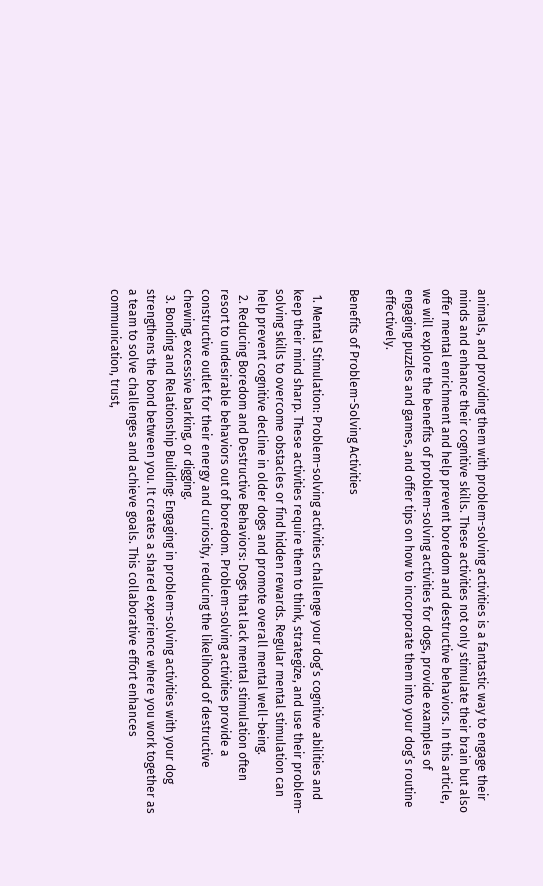animals, and providing them with problem-solving activities is a fantastic way to engage their minds and enhance their cognitive skills. These activities not only stimulate their brain but also offer mental enrichment and help prevent boredom and destructive behaviors. In this article, we will explore the benefits of problem-solving activities for dogs, provide examples of engaging puzzles and games, and offer tips on how to incorporate them into your dog’s routine effectively.

Benefits of Problem-Solving Activities

  1. Mental Stimulation: Problem-solving activities challenge your dog’s cognitive abilities and keep their mind sharp. These activities require them to think, strategize, and use their problem-solving skills to overcome obstacles or find hidden rewards. Regular mental stimulation can help prevent cognitive decline in older dogs and promote overall mental well-being.
  2. Reducing Boredom and Destructive Behaviors: Dogs that lack mental stimulation often resort to undesirable behaviors out of boredom. Problem-solving activities provide a constructive outlet for their energy and curiosity, reducing the likelihood of destructive chewing, excessive barking, or digging.
  3. Bonding and Relationship Building: Engaging in problem-solving activities with your dog strengthens the bond between you. It creates a shared experience where you work together as a team to solve challenges and achieve goals. This collaborative effort enhances communication, trust,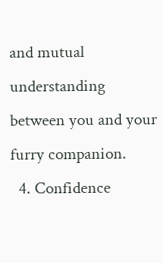and mutual understanding between you and your furry companion.
  4. Confidence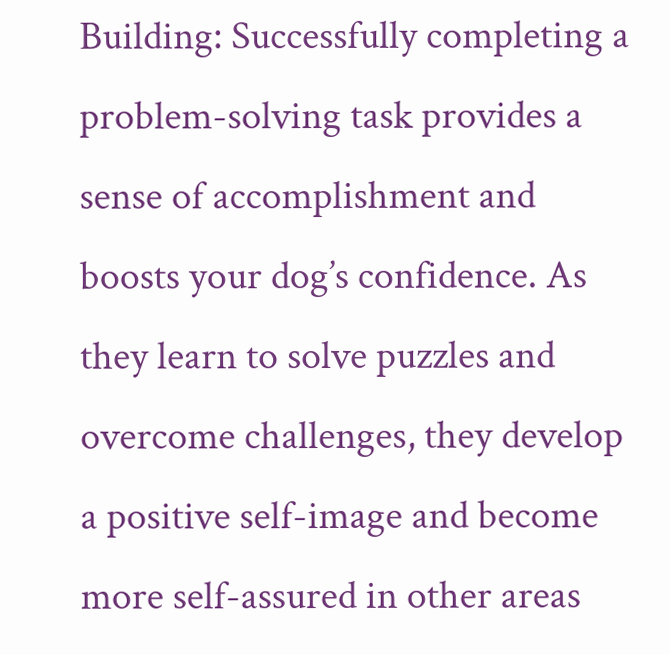Building: Successfully completing a problem-solving task provides a sense of accomplishment and boosts your dog’s confidence. As they learn to solve puzzles and overcome challenges, they develop a positive self-image and become more self-assured in other areas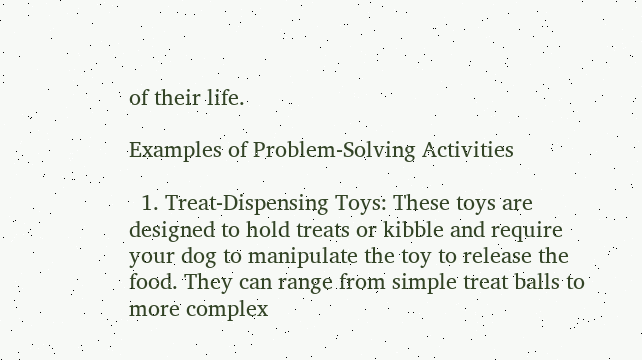of their life.

Examples of Problem-Solving Activities

  1. Treat-Dispensing Toys: These toys are designed to hold treats or kibble and require your dog to manipulate the toy to release the food. They can range from simple treat balls to more complex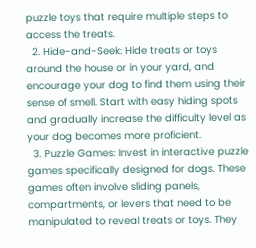puzzle toys that require multiple steps to access the treats.
  2. Hide-and-Seek: Hide treats or toys around the house or in your yard, and encourage your dog to find them using their sense of smell. Start with easy hiding spots and gradually increase the difficulty level as your dog becomes more proficient.
  3. Puzzle Games: Invest in interactive puzzle games specifically designed for dogs. These games often involve sliding panels, compartments, or levers that need to be manipulated to reveal treats or toys. They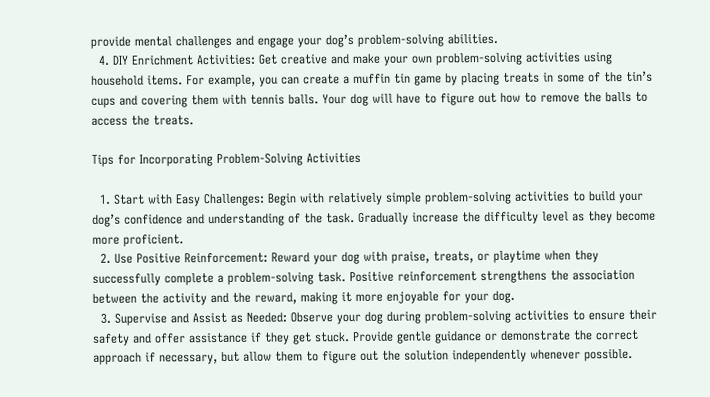provide mental challenges and engage your dog’s problem-solving abilities.
  4. DIY Enrichment Activities: Get creative and make your own problem-solving activities using household items. For example, you can create a muffin tin game by placing treats in some of the tin’s cups and covering them with tennis balls. Your dog will have to figure out how to remove the balls to access the treats.

Tips for Incorporating Problem-Solving Activities

  1. Start with Easy Challenges: Begin with relatively simple problem-solving activities to build your dog’s confidence and understanding of the task. Gradually increase the difficulty level as they become more proficient.
  2. Use Positive Reinforcement: Reward your dog with praise, treats, or playtime when they successfully complete a problem-solving task. Positive reinforcement strengthens the association between the activity and the reward, making it more enjoyable for your dog.
  3. Supervise and Assist as Needed: Observe your dog during problem-solving activities to ensure their safety and offer assistance if they get stuck. Provide gentle guidance or demonstrate the correct approach if necessary, but allow them to figure out the solution independently whenever possible.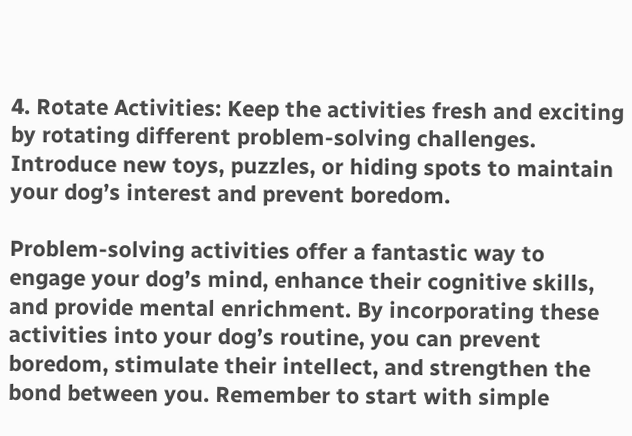4. Rotate Activities: Keep the activities fresh and exciting by rotating different problem-solving challenges. Introduce new toys, puzzles, or hiding spots to maintain your dog’s interest and prevent boredom.

Problem-solving activities offer a fantastic way to engage your dog’s mind, enhance their cognitive skills, and provide mental enrichment. By incorporating these activities into your dog’s routine, you can prevent boredom, stimulate their intellect, and strengthen the bond between you. Remember to start with simple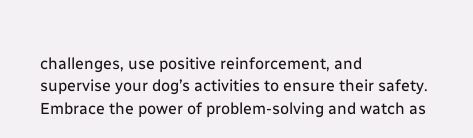challenges, use positive reinforcement, and supervise your dog’s activities to ensure their safety. Embrace the power of problem-solving and watch as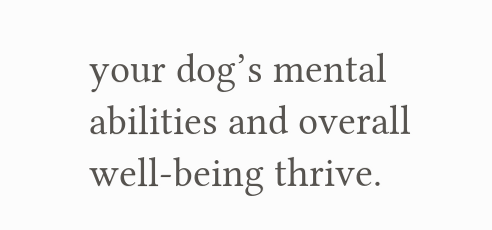your dog’s mental abilities and overall well-being thrive.